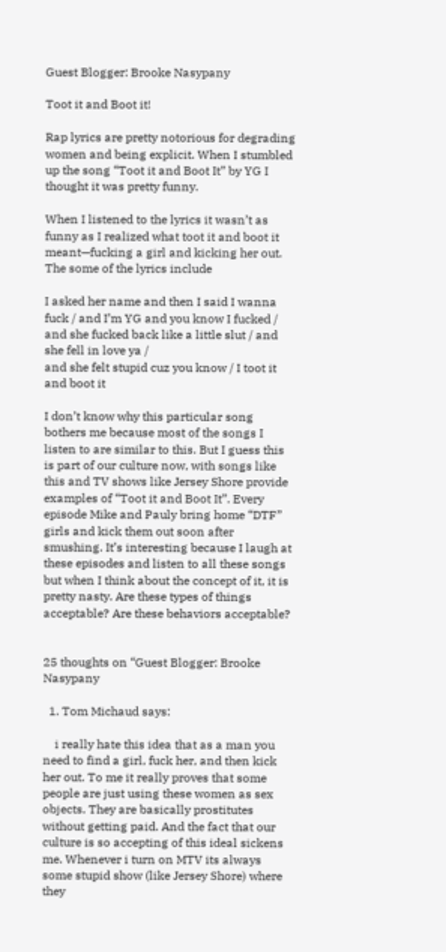Guest Blogger: Brooke Nasypany

Toot it and Boot it!

Rap lyrics are pretty notorious for degrading women and being explicit. When I stumbled up the song “Toot it and Boot It” by YG I thought it was pretty funny.

When I listened to the lyrics it wasn’t as funny as I realized what toot it and boot it meant—fucking a girl and kicking her out. The some of the lyrics include

I asked her name and then I said I wanna fuck / and I’m YG and you know I fucked /
and she fucked back like a little slut / and she fell in love ya /
and she felt stupid cuz you know / I toot it and boot it

I don’t know why this particular song bothers me because most of the songs I listen to are similar to this. But I guess this is part of our culture now, with songs like this and TV shows like Jersey Shore provide examples of “Toot it and Boot It”. Every episode Mike and Pauly bring home “DTF” girls and kick them out soon after smushing. It’s interesting because I laugh at these episodes and listen to all these songs but when I think about the concept of it, it is pretty nasty. Are these types of things acceptable? Are these behaviors acceptable?


25 thoughts on “Guest Blogger: Brooke Nasypany

  1. Tom Michaud says:

    i really hate this idea that as a man you need to find a girl, fuck her, and then kick her out. To me it really proves that some people are just using these women as sex objects. They are basically prostitutes without getting paid. And the fact that our culture is so accepting of this ideal sickens me. Whenever i turn on MTV its always some stupid show (like Jersey Shore) where they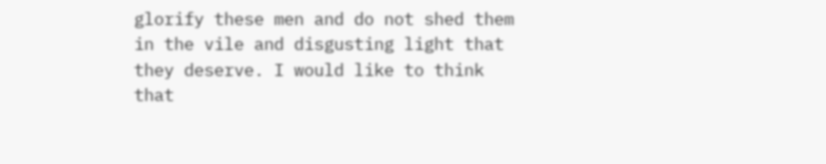glorify these men and do not shed them in the vile and disgusting light that they deserve. I would like to think that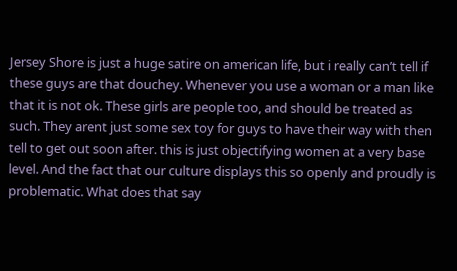Jersey Shore is just a huge satire on american life, but i really can’t tell if these guys are that douchey. Whenever you use a woman or a man like that it is not ok. These girls are people too, and should be treated as such. They arent just some sex toy for guys to have their way with then tell to get out soon after. this is just objectifying women at a very base level. And the fact that our culture displays this so openly and proudly is problematic. What does that say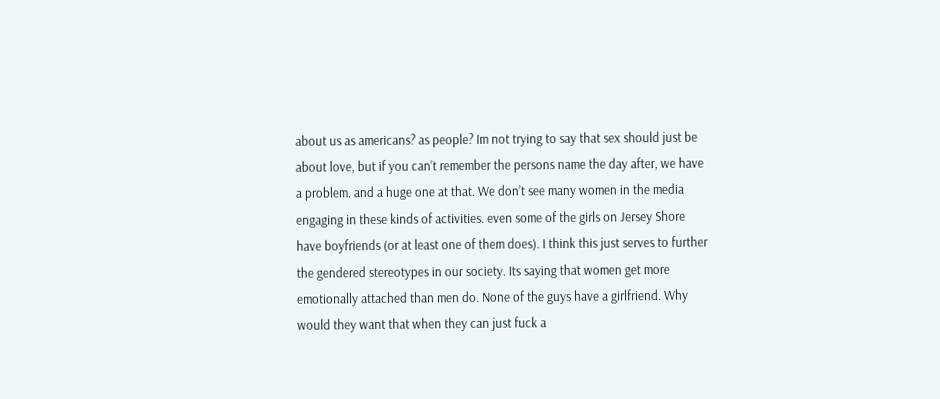about us as americans? as people? Im not trying to say that sex should just be about love, but if you can’t remember the persons name the day after, we have a problem. and a huge one at that. We don’t see many women in the media engaging in these kinds of activities. even some of the girls on Jersey Shore have boyfriends (or at least one of them does). I think this just serves to further the gendered stereotypes in our society. Its saying that women get more emotionally attached than men do. None of the guys have a girlfriend. Why would they want that when they can just fuck a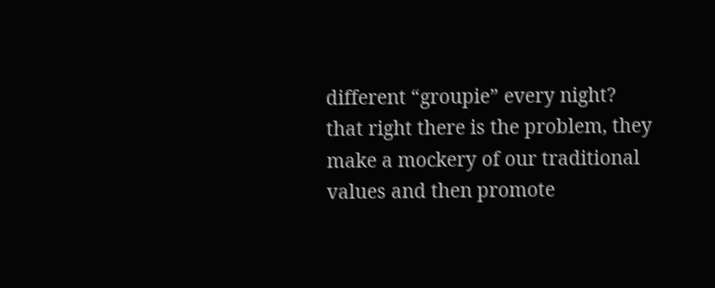different “groupie” every night? that right there is the problem, they make a mockery of our traditional values and then promote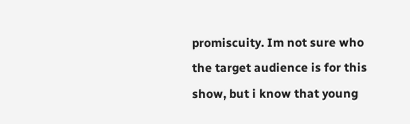promiscuity. Im not sure who the target audience is for this show, but i know that young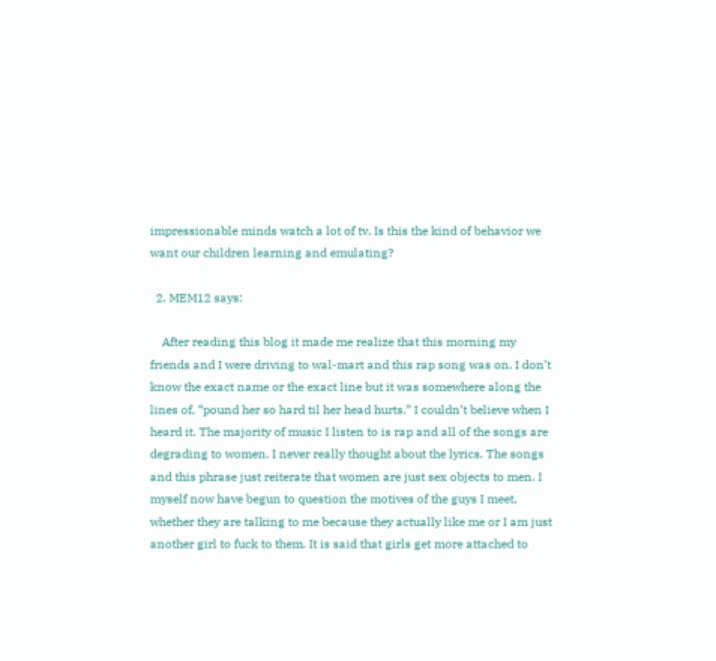impressionable minds watch a lot of tv. Is this the kind of behavior we want our children learning and emulating?

  2. MEM12 says:

    After reading this blog it made me realize that this morning my friends and I were driving to wal-mart and this rap song was on. I don’t know the exact name or the exact line but it was somewhere along the lines of, “pound her so hard til her head hurts.” I couldn’t believe when I heard it. The majority of music I listen to is rap and all of the songs are degrading to women. I never really thought about the lyrics. The songs and this phrase just reiterate that women are just sex objects to men. I myself now have begun to question the motives of the guys I meet, whether they are talking to me because they actually like me or I am just another girl to fuck to them. It is said that girls get more attached to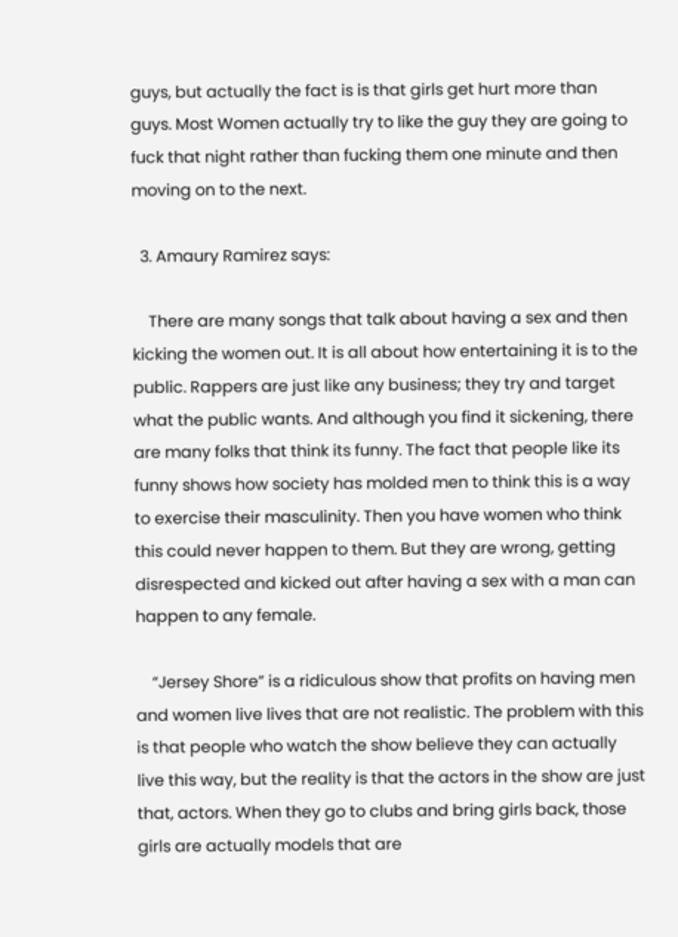guys, but actually the fact is is that girls get hurt more than guys. Most Women actually try to like the guy they are going to fuck that night rather than fucking them one minute and then moving on to the next.

  3. Amaury Ramirez says:

    There are many songs that talk about having a sex and then kicking the women out. It is all about how entertaining it is to the public. Rappers are just like any business; they try and target what the public wants. And although you find it sickening, there are many folks that think its funny. The fact that people like its funny shows how society has molded men to think this is a way to exercise their masculinity. Then you have women who think this could never happen to them. But they are wrong, getting disrespected and kicked out after having a sex with a man can happen to any female.

    “Jersey Shore” is a ridiculous show that profits on having men and women live lives that are not realistic. The problem with this is that people who watch the show believe they can actually live this way, but the reality is that the actors in the show are just that, actors. When they go to clubs and bring girls back, those girls are actually models that are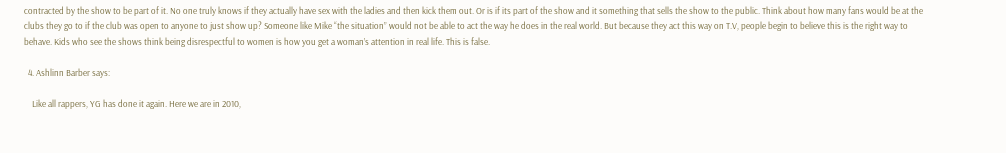contracted by the show to be part of it. No one truly knows if they actually have sex with the ladies and then kick them out. Or is if its part of the show and it something that sells the show to the public. Think about how many fans would be at the clubs they go to if the club was open to anyone to just show up? Someone like Mike “the situation” would not be able to act the way he does in the real world. But because they act this way on T.V, people begin to believe this is the right way to behave. Kids who see the shows think being disrespectful to women is how you get a woman’s attention in real life. This is false.

  4. Ashlinn Barber says:

    Like all rappers, YG has done it again. Here we are in 2010,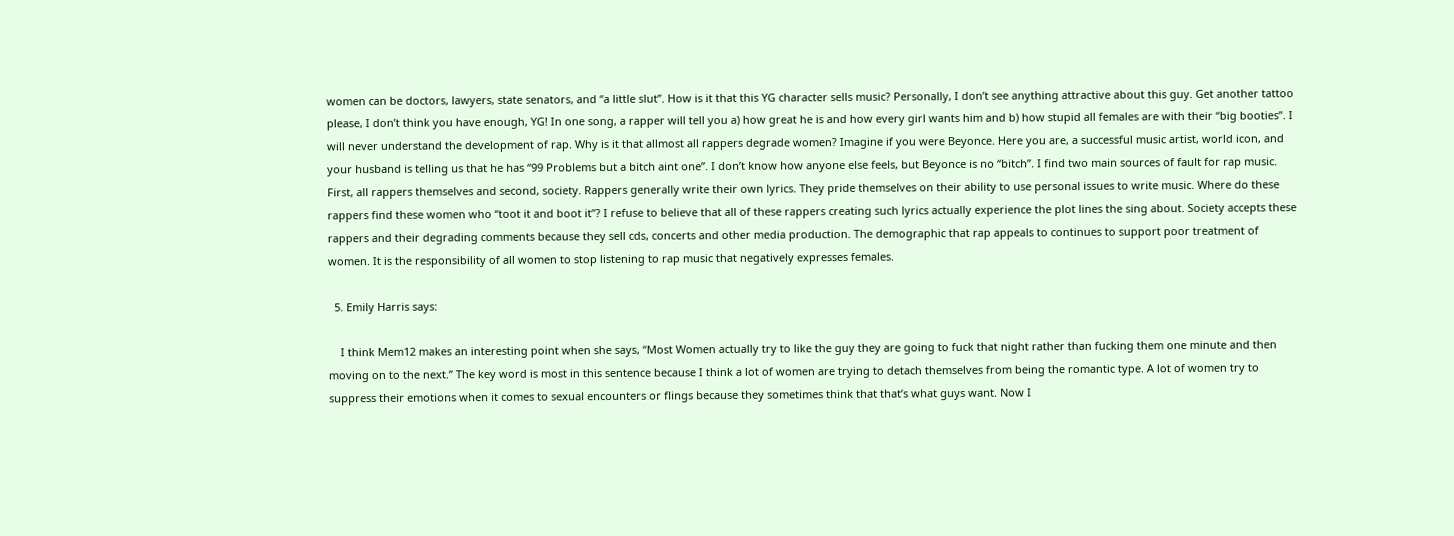women can be doctors, lawyers, state senators, and “a little slut”. How is it that this YG character sells music? Personally, I don’t see anything attractive about this guy. Get another tattoo please, I don’t think you have enough, YG! In one song, a rapper will tell you a) how great he is and how every girl wants him and b) how stupid all females are with their “big booties”. I will never understand the development of rap. Why is it that allmost all rappers degrade women? Imagine if you were Beyonce. Here you are, a successful music artist, world icon, and your husband is telling us that he has “99 Problems but a bitch aint one”. I don’t know how anyone else feels, but Beyonce is no “bitch”. I find two main sources of fault for rap music. First, all rappers themselves and second, society. Rappers generally write their own lyrics. They pride themselves on their ability to use personal issues to write music. Where do these rappers find these women who “toot it and boot it”? I refuse to believe that all of these rappers creating such lyrics actually experience the plot lines the sing about. Society accepts these rappers and their degrading comments because they sell cds, concerts and other media production. The demographic that rap appeals to continues to support poor treatment of women. It is the responsibility of all women to stop listening to rap music that negatively expresses females.

  5. Emily Harris says:

    I think Mem12 makes an interesting point when she says, “Most Women actually try to like the guy they are going to fuck that night rather than fucking them one minute and then moving on to the next.” The key word is most in this sentence because I think a lot of women are trying to detach themselves from being the romantic type. A lot of women try to suppress their emotions when it comes to sexual encounters or flings because they sometimes think that that’s what guys want. Now I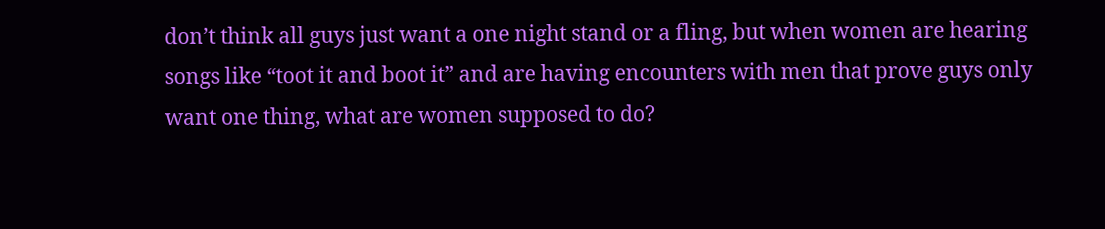don’t think all guys just want a one night stand or a fling, but when women are hearing songs like “toot it and boot it” and are having encounters with men that prove guys only want one thing, what are women supposed to do?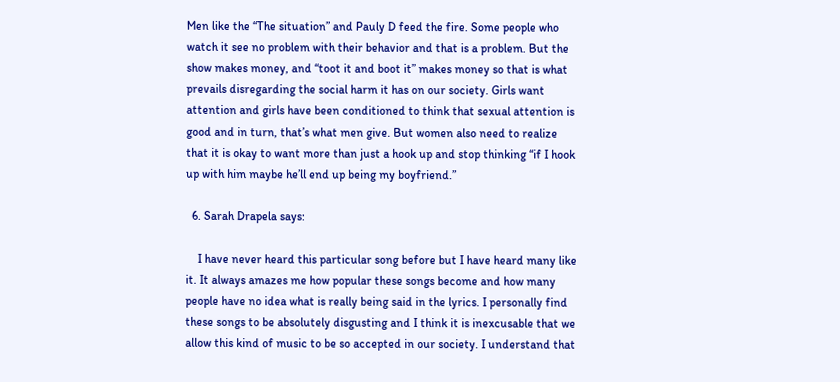Men like the “The situation” and Pauly D feed the fire. Some people who watch it see no problem with their behavior and that is a problem. But the show makes money, and “toot it and boot it” makes money so that is what prevails disregarding the social harm it has on our society. Girls want attention and girls have been conditioned to think that sexual attention is good and in turn, that’s what men give. But women also need to realize that it is okay to want more than just a hook up and stop thinking “if I hook up with him maybe he’ll end up being my boyfriend.”

  6. Sarah Drapela says:

    I have never heard this particular song before but I have heard many like it. It always amazes me how popular these songs become and how many people have no idea what is really being said in the lyrics. I personally find these songs to be absolutely disgusting and I think it is inexcusable that we allow this kind of music to be so accepted in our society. I understand that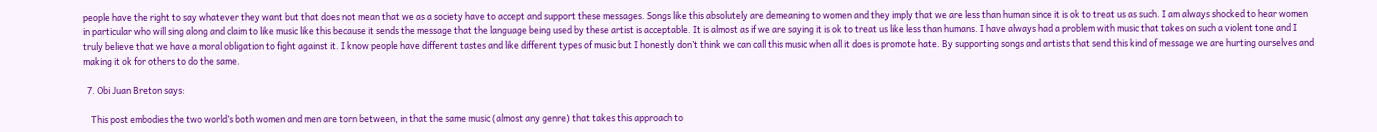people have the right to say whatever they want but that does not mean that we as a society have to accept and support these messages. Songs like this absolutely are demeaning to women and they imply that we are less than human since it is ok to treat us as such. I am always shocked to hear women in particular who will sing along and claim to like music like this because it sends the message that the language being used by these artist is acceptable. It is almost as if we are saying it is ok to treat us like less than humans. I have always had a problem with music that takes on such a violent tone and I truly believe that we have a moral obligation to fight against it. I know people have different tastes and like different types of music but I honestly don’t think we can call this music when all it does is promote hate. By supporting songs and artists that send this kind of message we are hurting ourselves and making it ok for others to do the same.

  7. Obi Juan Breton says:

    This post embodies the two world’s both women and men are torn between, in that the same music (almost any genre) that takes this approach to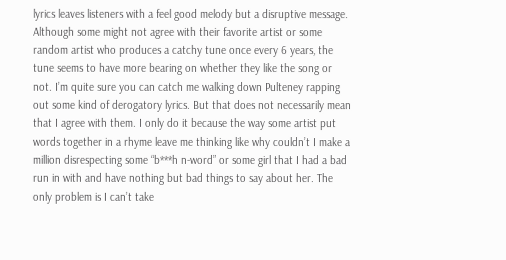lyrics leaves listeners with a feel good melody but a disruptive message. Although some might not agree with their favorite artist or some random artist who produces a catchy tune once every 6 years, the tune seems to have more bearing on whether they like the song or not. I’m quite sure you can catch me walking down Pulteney rapping out some kind of derogatory lyrics. But that does not necessarily mean that I agree with them. I only do it because the way some artist put words together in a rhyme leave me thinking like why couldn’t I make a million disrespecting some “b***h n-word” or some girl that I had a bad run in with and have nothing but bad things to say about her. The only problem is I can’t take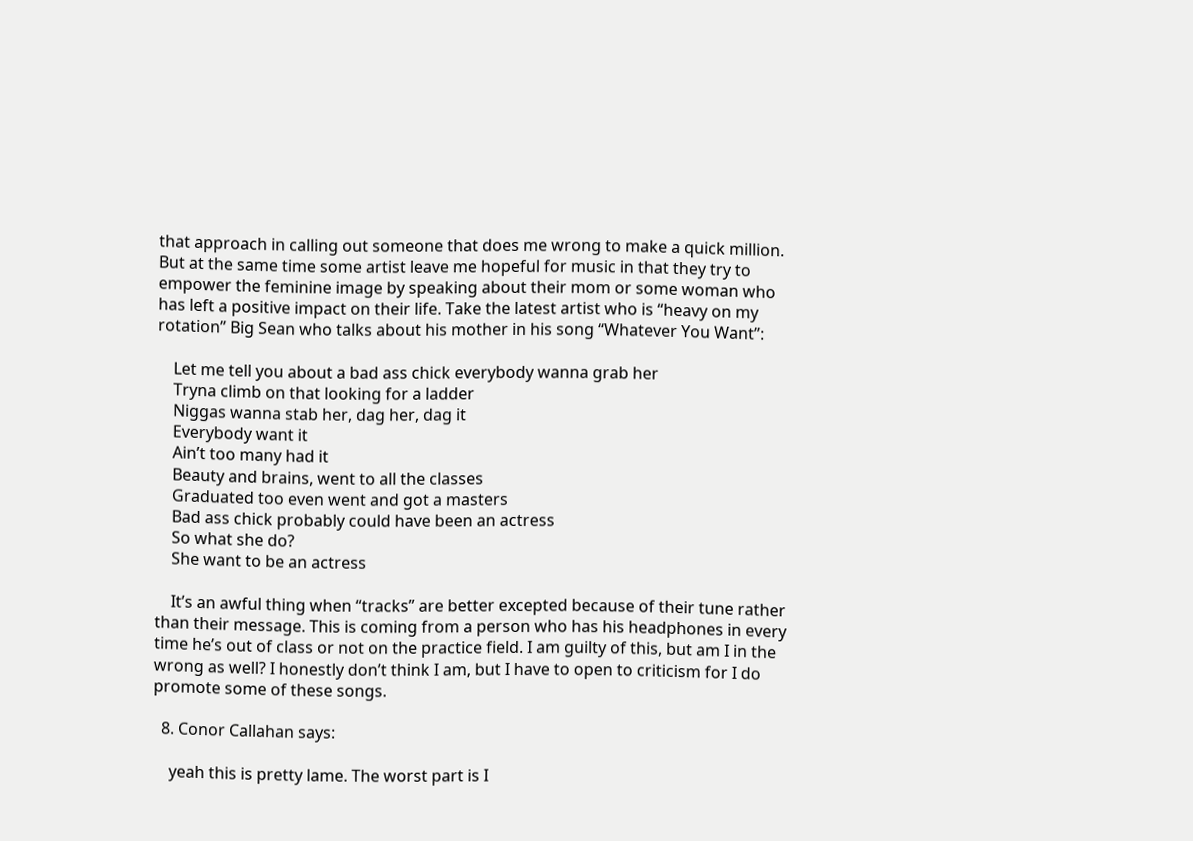that approach in calling out someone that does me wrong to make a quick million. But at the same time some artist leave me hopeful for music in that they try to empower the feminine image by speaking about their mom or some woman who has left a positive impact on their life. Take the latest artist who is “heavy on my rotation” Big Sean who talks about his mother in his song “Whatever You Want”:

    Let me tell you about a bad ass chick everybody wanna grab her
    Tryna climb on that looking for a ladder
    Niggas wanna stab her, dag her, dag it
    Everybody want it
    Ain’t too many had it
    Beauty and brains, went to all the classes
    Graduated too even went and got a masters
    Bad ass chick probably could have been an actress
    So what she do?
    She want to be an actress

    It’s an awful thing when “tracks” are better excepted because of their tune rather than their message. This is coming from a person who has his headphones in every time he’s out of class or not on the practice field. I am guilty of this, but am I in the wrong as well? I honestly don’t think I am, but I have to open to criticism for I do promote some of these songs.

  8. Conor Callahan says:

    yeah this is pretty lame. The worst part is I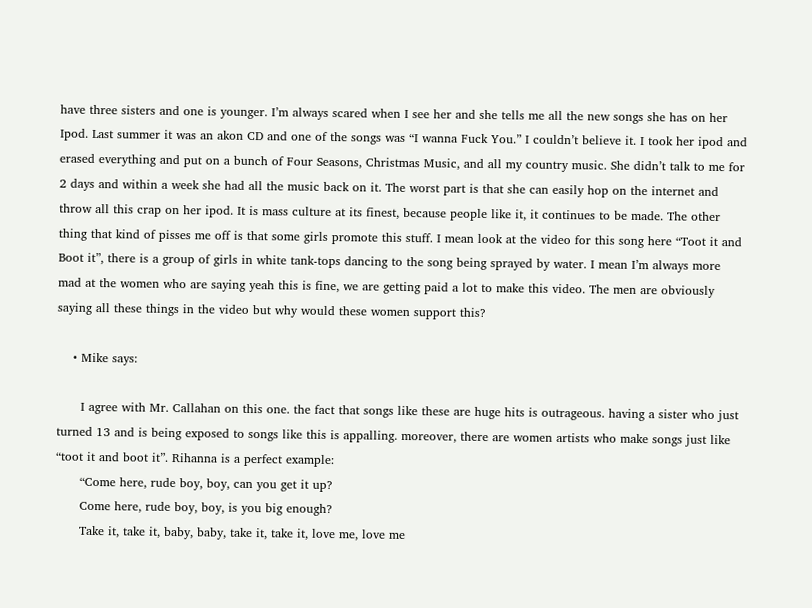have three sisters and one is younger. I’m always scared when I see her and she tells me all the new songs she has on her Ipod. Last summer it was an akon CD and one of the songs was “I wanna Fuck You.” I couldn’t believe it. I took her ipod and erased everything and put on a bunch of Four Seasons, Christmas Music, and all my country music. She didn’t talk to me for 2 days and within a week she had all the music back on it. The worst part is that she can easily hop on the internet and throw all this crap on her ipod. It is mass culture at its finest, because people like it, it continues to be made. The other thing that kind of pisses me off is that some girls promote this stuff. I mean look at the video for this song here “Toot it and Boot it”, there is a group of girls in white tank-tops dancing to the song being sprayed by water. I mean I’m always more mad at the women who are saying yeah this is fine, we are getting paid a lot to make this video. The men are obviously saying all these things in the video but why would these women support this?

    • Mike says:

      I agree with Mr. Callahan on this one. the fact that songs like these are huge hits is outrageous. having a sister who just turned 13 and is being exposed to songs like this is appalling. moreover, there are women artists who make songs just like “toot it and boot it”. Rihanna is a perfect example:
      “Come here, rude boy, boy, can you get it up?
      Come here, rude boy, boy, is you big enough?
      Take it, take it, baby, baby, take it, take it, love me, love me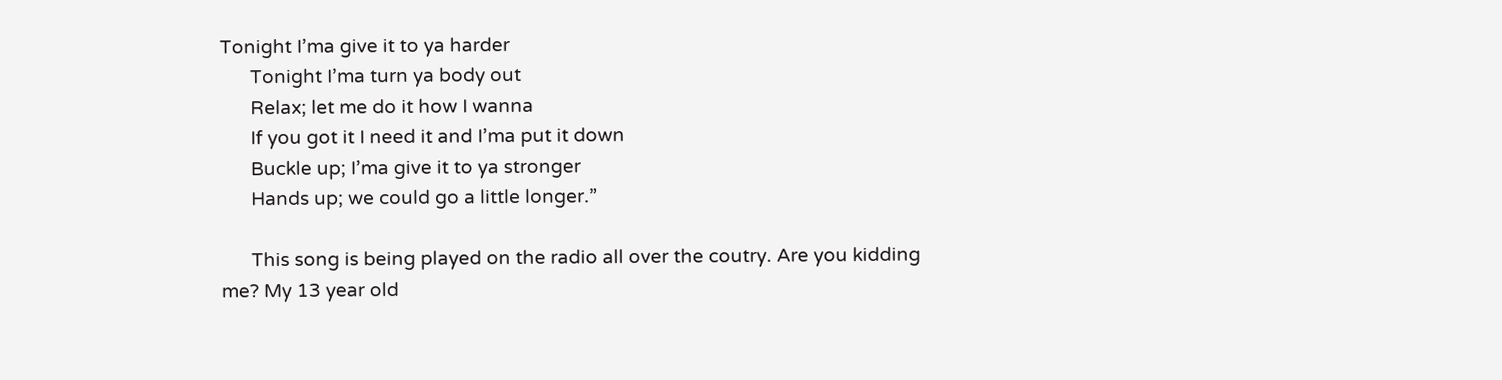Tonight I’ma give it to ya harder
      Tonight I’ma turn ya body out
      Relax; let me do it how I wanna
      If you got it I need it and I’ma put it down
      Buckle up; I’ma give it to ya stronger
      Hands up; we could go a little longer.”

      This song is being played on the radio all over the coutry. Are you kidding me? My 13 year old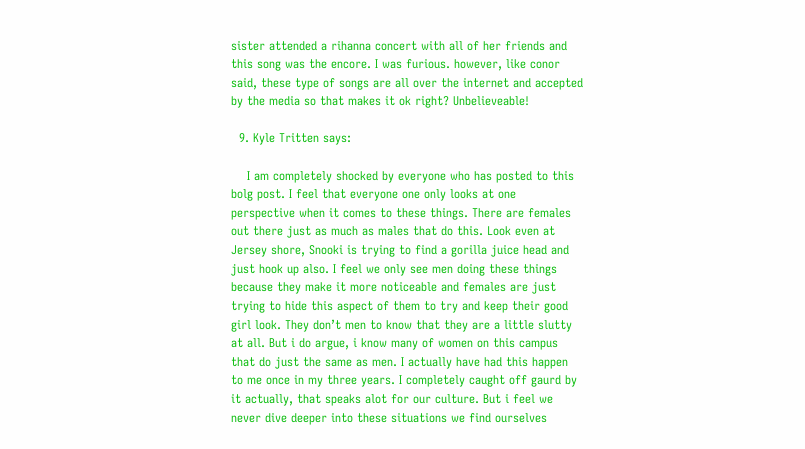sister attended a rihanna concert with all of her friends and this song was the encore. I was furious. however, like conor said, these type of songs are all over the internet and accepted by the media so that makes it ok right? Unbelieveable!

  9. Kyle Tritten says:

    I am completely shocked by everyone who has posted to this bolg post. I feel that everyone one only looks at one perspective when it comes to these things. There are females out there just as much as males that do this. Look even at Jersey shore, Snooki is trying to find a gorilla juice head and just hook up also. I feel we only see men doing these things because they make it more noticeable and females are just trying to hide this aspect of them to try and keep their good girl look. They don’t men to know that they are a little slutty at all. But i do argue, i know many of women on this campus that do just the same as men. I actually have had this happen to me once in my three years. I completely caught off gaurd by it actually, that speaks alot for our culture. But i feel we never dive deeper into these situations we find ourselves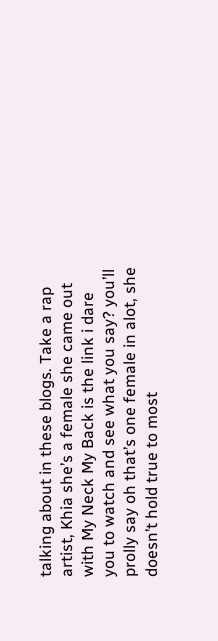talking about in these blogs. Take a rap artist, Khia she’s a female she came out with My Neck My Back is the link i dare you to watch and see what you say? you’ll prolly say oh that’s one female in alot, she doesn’t hold true to most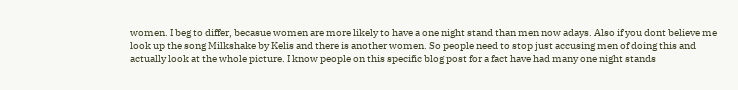women. I beg to differ, becasue women are more likely to have a one night stand than men now adays. Also if you dont believe me look up the song Milkshake by Kelis and there is another women. So people need to stop just accusing men of doing this and actually look at the whole picture. I know people on this specific blog post for a fact have had many one night stands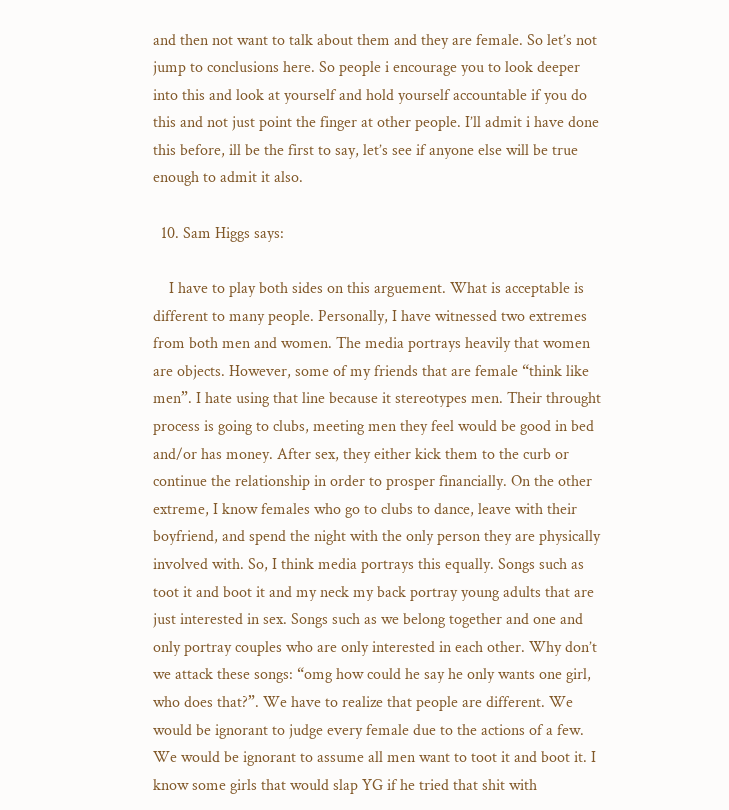and then not want to talk about them and they are female. So let’s not jump to conclusions here. So people i encourage you to look deeper into this and look at yourself and hold yourself accountable if you do this and not just point the finger at other people. I’ll admit i have done this before, ill be the first to say, let’s see if anyone else will be true enough to admit it also.

  10. Sam Higgs says:

    I have to play both sides on this arguement. What is acceptable is different to many people. Personally, I have witnessed two extremes from both men and women. The media portrays heavily that women are objects. However, some of my friends that are female “think like men”. I hate using that line because it stereotypes men. Their throught process is going to clubs, meeting men they feel would be good in bed and/or has money. After sex, they either kick them to the curb or continue the relationship in order to prosper financially. On the other extreme, I know females who go to clubs to dance, leave with their boyfriend, and spend the night with the only person they are physically involved with. So, I think media portrays this equally. Songs such as toot it and boot it and my neck my back portray young adults that are just interested in sex. Songs such as we belong together and one and only portray couples who are only interested in each other. Why don’t we attack these songs: “omg how could he say he only wants one girl, who does that?”. We have to realize that people are different. We would be ignorant to judge every female due to the actions of a few. We would be ignorant to assume all men want to toot it and boot it. I know some girls that would slap YG if he tried that shit with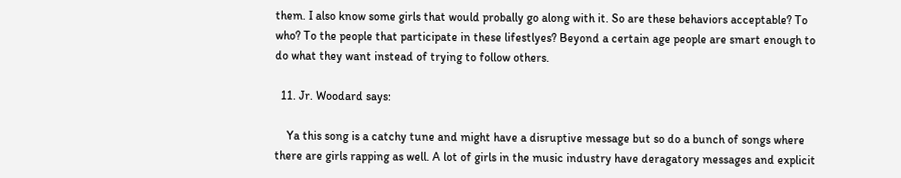them. I also know some girls that would probally go along with it. So are these behaviors acceptable? To who? To the people that participate in these lifestlyes? Beyond a certain age people are smart enough to do what they want instead of trying to follow others.

  11. Jr. Woodard says:

    Ya this song is a catchy tune and might have a disruptive message but so do a bunch of songs where there are girls rapping as well. A lot of girls in the music industry have deragatory messages and explicit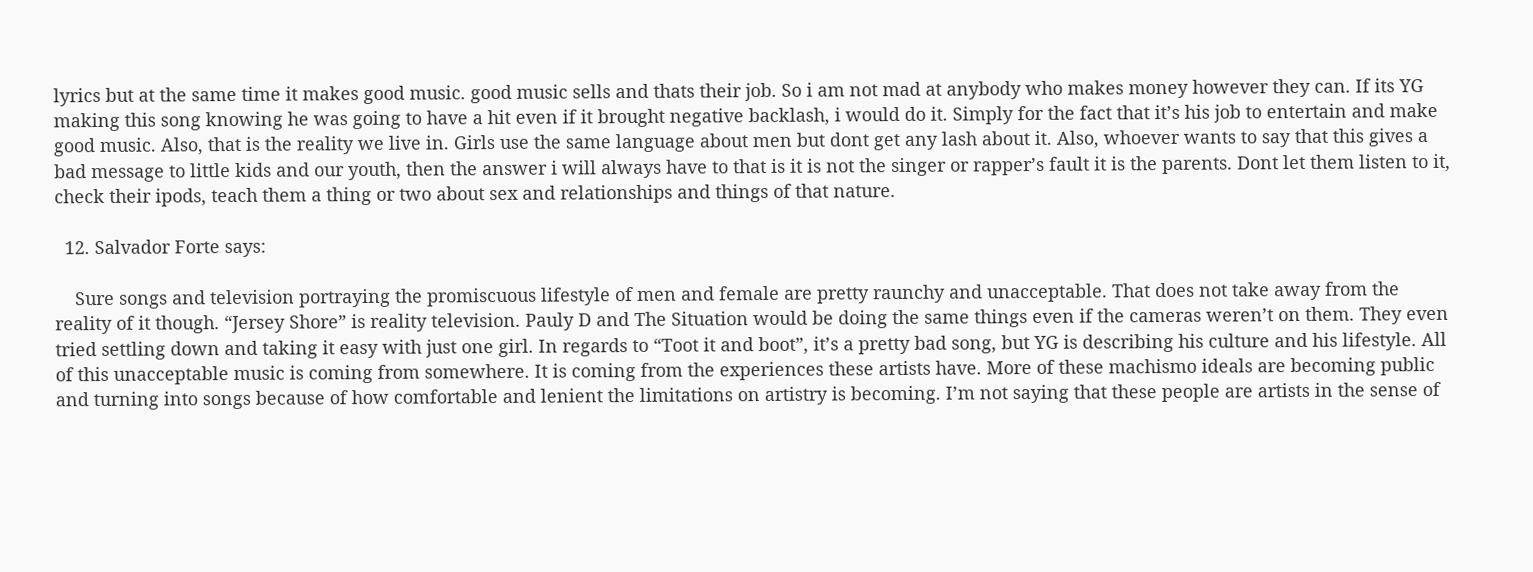lyrics but at the same time it makes good music. good music sells and thats their job. So i am not mad at anybody who makes money however they can. If its YG making this song knowing he was going to have a hit even if it brought negative backlash, i would do it. Simply for the fact that it’s his job to entertain and make good music. Also, that is the reality we live in. Girls use the same language about men but dont get any lash about it. Also, whoever wants to say that this gives a bad message to little kids and our youth, then the answer i will always have to that is it is not the singer or rapper’s fault it is the parents. Dont let them listen to it, check their ipods, teach them a thing or two about sex and relationships and things of that nature.

  12. Salvador Forte says:

    Sure songs and television portraying the promiscuous lifestyle of men and female are pretty raunchy and unacceptable. That does not take away from the reality of it though. “Jersey Shore” is reality television. Pauly D and The Situation would be doing the same things even if the cameras weren’t on them. They even tried settling down and taking it easy with just one girl. In regards to “Toot it and boot”, it’s a pretty bad song, but YG is describing his culture and his lifestyle. All of this unacceptable music is coming from somewhere. It is coming from the experiences these artists have. More of these machismo ideals are becoming public and turning into songs because of how comfortable and lenient the limitations on artistry is becoming. I’m not saying that these people are artists in the sense of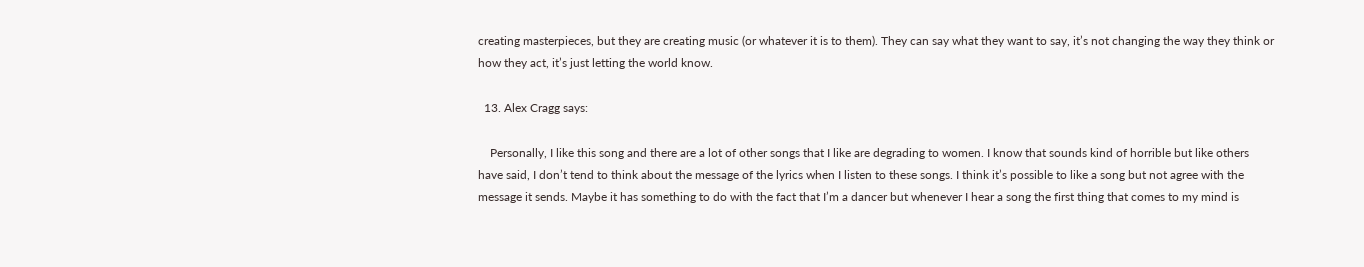creating masterpieces, but they are creating music (or whatever it is to them). They can say what they want to say, it’s not changing the way they think or how they act, it’s just letting the world know.

  13. Alex Cragg says:

    Personally, I like this song and there are a lot of other songs that I like are degrading to women. I know that sounds kind of horrible but like others have said, I don’t tend to think about the message of the lyrics when I listen to these songs. I think it’s possible to like a song but not agree with the message it sends. Maybe it has something to do with the fact that I’m a dancer but whenever I hear a song the first thing that comes to my mind is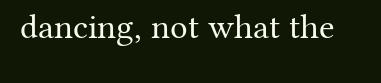dancing, not what the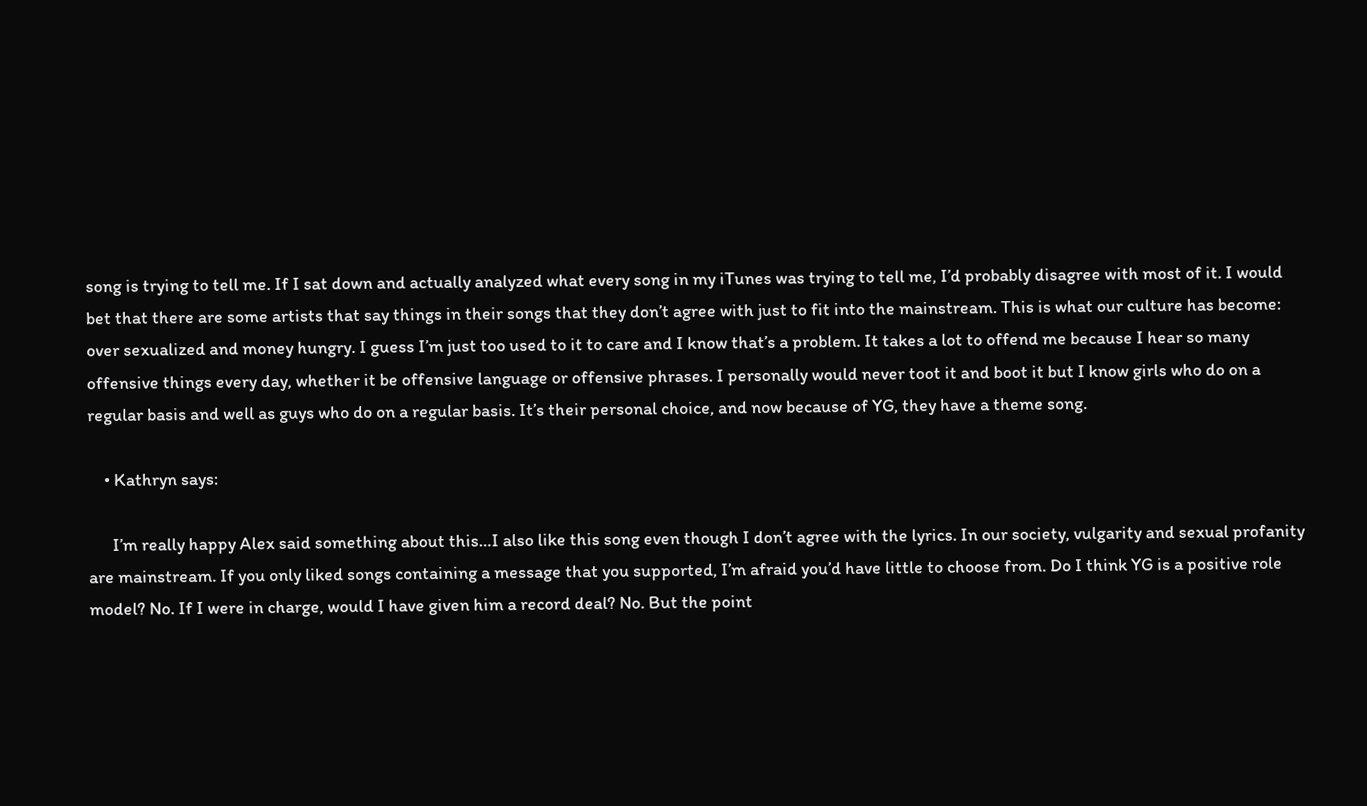song is trying to tell me. If I sat down and actually analyzed what every song in my iTunes was trying to tell me, I’d probably disagree with most of it. I would bet that there are some artists that say things in their songs that they don’t agree with just to fit into the mainstream. This is what our culture has become: over sexualized and money hungry. I guess I’m just too used to it to care and I know that’s a problem. It takes a lot to offend me because I hear so many offensive things every day, whether it be offensive language or offensive phrases. I personally would never toot it and boot it but I know girls who do on a regular basis and well as guys who do on a regular basis. It’s their personal choice, and now because of YG, they have a theme song.

    • Kathryn says:

      I’m really happy Alex said something about this…I also like this song even though I don’t agree with the lyrics. In our society, vulgarity and sexual profanity are mainstream. If you only liked songs containing a message that you supported, I’m afraid you’d have little to choose from. Do I think YG is a positive role model? No. If I were in charge, would I have given him a record deal? No. But the point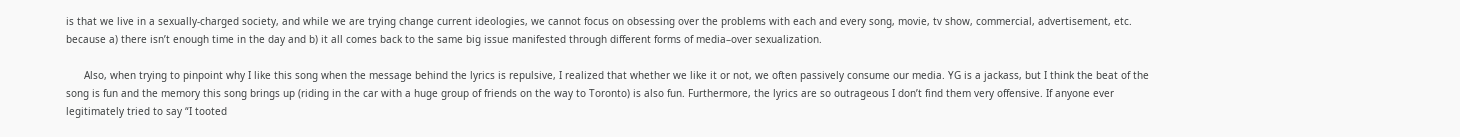is that we live in a sexually-charged society, and while we are trying change current ideologies, we cannot focus on obsessing over the problems with each and every song, movie, tv show, commercial, advertisement, etc. because a) there isn’t enough time in the day and b) it all comes back to the same big issue manifested through different forms of media–over sexualization.

      Also, when trying to pinpoint why I like this song when the message behind the lyrics is repulsive, I realized that whether we like it or not, we often passively consume our media. YG is a jackass, but I think the beat of the song is fun and the memory this song brings up (riding in the car with a huge group of friends on the way to Toronto) is also fun. Furthermore, the lyrics are so outrageous I don’t find them very offensive. If anyone ever legitimately tried to say “I tooted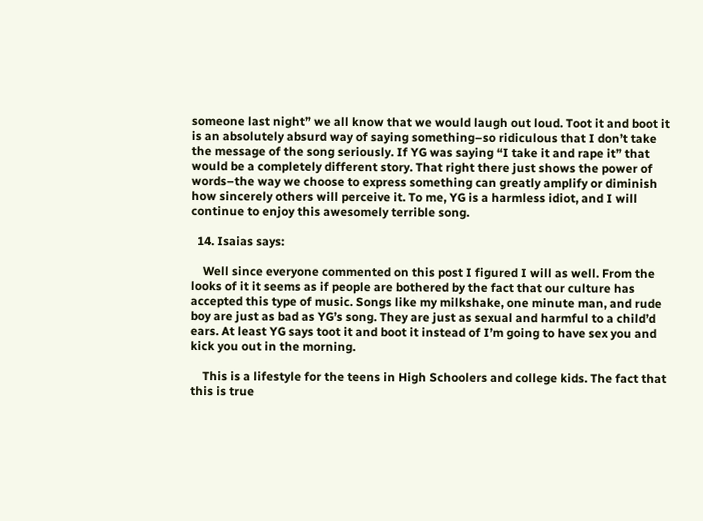someone last night” we all know that we would laugh out loud. Toot it and boot it is an absolutely absurd way of saying something–so ridiculous that I don’t take the message of the song seriously. If YG was saying “I take it and rape it” that would be a completely different story. That right there just shows the power of words–the way we choose to express something can greatly amplify or diminish how sincerely others will perceive it. To me, YG is a harmless idiot, and I will continue to enjoy this awesomely terrible song.

  14. Isaias says:

    Well since everyone commented on this post I figured I will as well. From the looks of it it seems as if people are bothered by the fact that our culture has accepted this type of music. Songs like my milkshake, one minute man, and rude boy are just as bad as YG’s song. They are just as sexual and harmful to a child’d ears. At least YG says toot it and boot it instead of I’m going to have sex you and kick you out in the morning.

    This is a lifestyle for the teens in High Schoolers and college kids. The fact that this is true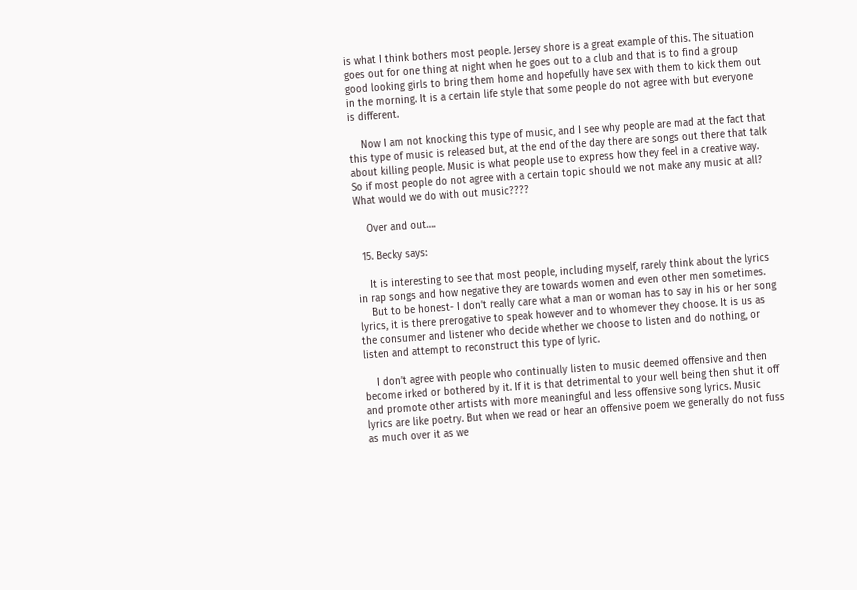is what I think bothers most people. Jersey shore is a great example of this. The situation goes out for one thing at night when he goes out to a club and that is to find a group good looking girls to bring them home and hopefully have sex with them to kick them out in the morning. It is a certain life style that some people do not agree with but everyone is different.

    Now I am not knocking this type of music, and I see why people are mad at the fact that this type of music is released but, at the end of the day there are songs out there that talk about killing people. Music is what people use to express how they feel in a creative way. So if most people do not agree with a certain topic should we not make any music at all? What would we do with out music????

    Over and out….

  15. Becky says:

    It is interesting to see that most people, including myself, rarely think about the lyrics in rap songs and how negative they are towards women and even other men sometimes.
    But to be honest- I don’t really care what a man or woman has to say in his or her song lyrics, it is there prerogative to speak however and to whomever they choose. It is us as the consumer and listener who decide whether we choose to listen and do nothing, or listen and attempt to reconstruct this type of lyric.

    I don’t agree with people who continually listen to music deemed offensive and then become irked or bothered by it. If it is that detrimental to your well being then shut it off and promote other artists with more meaningful and less offensive song lyrics. Music lyrics are like poetry. But when we read or hear an offensive poem we generally do not fuss as much over it as we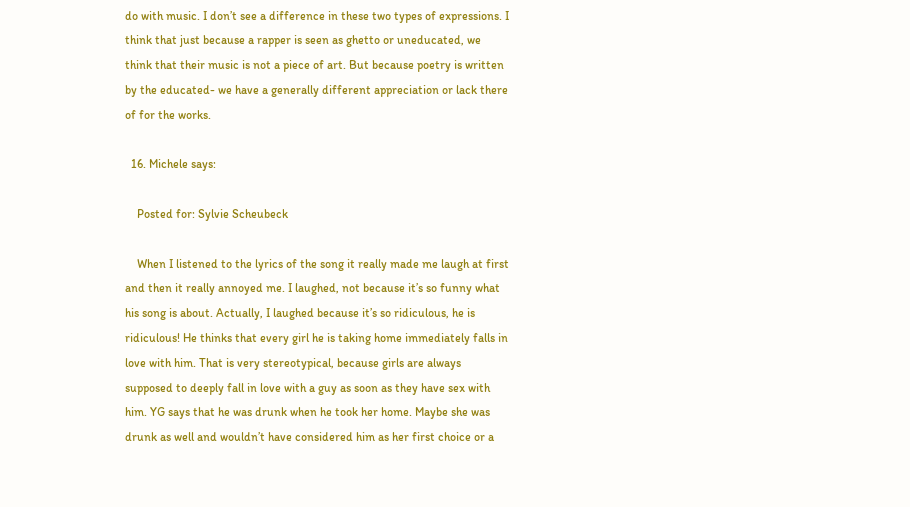do with music. I don’t see a difference in these two types of expressions. I think that just because a rapper is seen as ghetto or uneducated, we think that their music is not a piece of art. But because poetry is written by the educated- we have a generally different appreciation or lack there of for the works.

  16. Michele says:

    Posted for: Sylvie Scheubeck

    When I listened to the lyrics of the song it really made me laugh at first and then it really annoyed me. I laughed, not because it’s so funny what his song is about. Actually, I laughed because it’s so ridiculous, he is ridiculous! He thinks that every girl he is taking home immediately falls in love with him. That is very stereotypical, because girls are always supposed to deeply fall in love with a guy as soon as they have sex with him. YG says that he was drunk when he took her home. Maybe she was drunk as well and wouldn’t have considered him as her first choice or a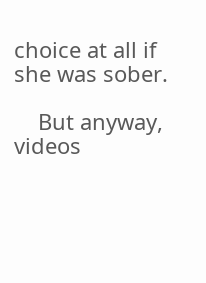choice at all if she was sober.

    But anyway, videos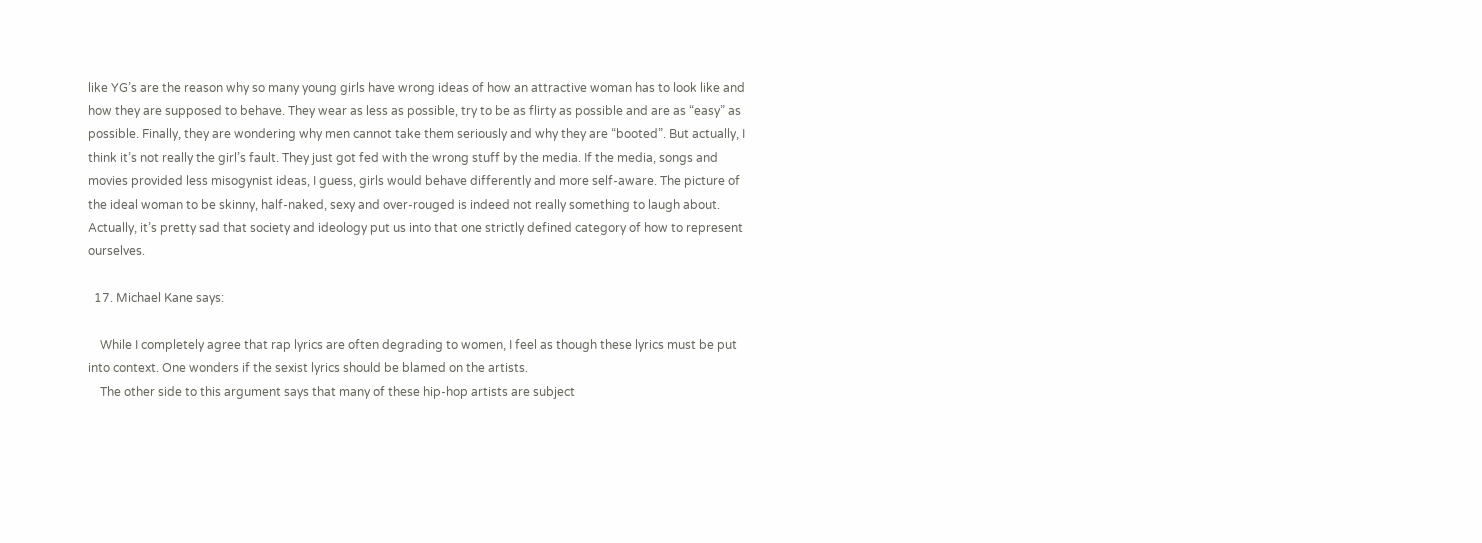like YG’s are the reason why so many young girls have wrong ideas of how an attractive woman has to look like and how they are supposed to behave. They wear as less as possible, try to be as flirty as possible and are as “easy” as possible. Finally, they are wondering why men cannot take them seriously and why they are “booted”. But actually, I think it’s not really the girl’s fault. They just got fed with the wrong stuff by the media. If the media, songs and movies provided less misogynist ideas, I guess, girls would behave differently and more self-aware. The picture of the ideal woman to be skinny, half-naked, sexy and over-rouged is indeed not really something to laugh about. Actually, it’s pretty sad that society and ideology put us into that one strictly defined category of how to represent ourselves.

  17. Michael Kane says:

    While I completely agree that rap lyrics are often degrading to women, I feel as though these lyrics must be put into context. One wonders if the sexist lyrics should be blamed on the artists.
    The other side to this argument says that many of these hip-hop artists are subject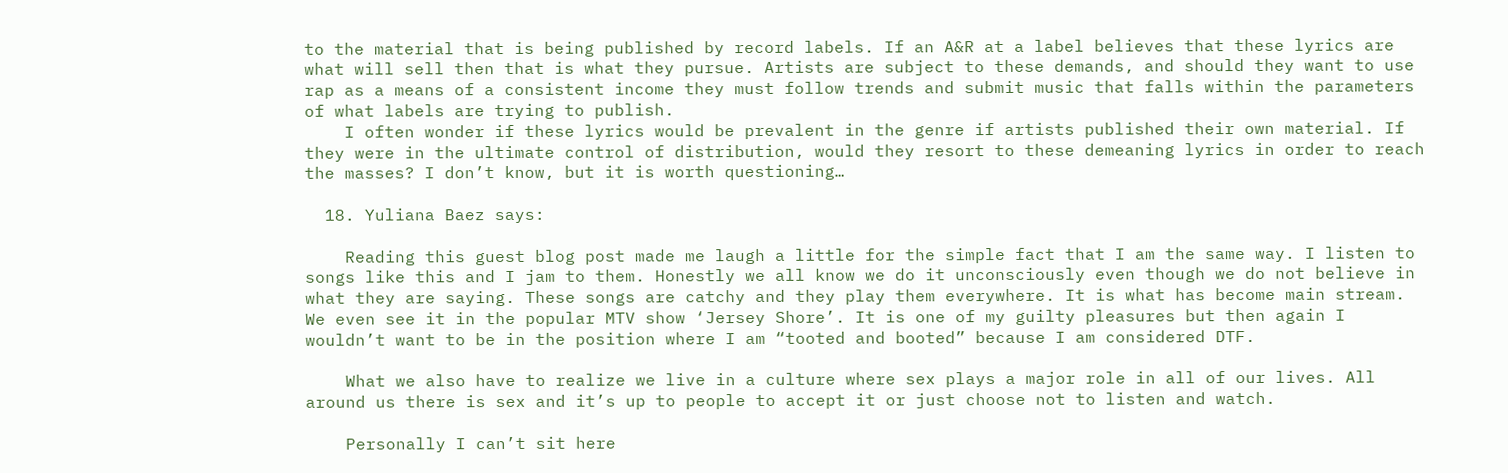to the material that is being published by record labels. If an A&R at a label believes that these lyrics are what will sell then that is what they pursue. Artists are subject to these demands, and should they want to use rap as a means of a consistent income they must follow trends and submit music that falls within the parameters of what labels are trying to publish.
    I often wonder if these lyrics would be prevalent in the genre if artists published their own material. If they were in the ultimate control of distribution, would they resort to these demeaning lyrics in order to reach the masses? I don’t know, but it is worth questioning…

  18. Yuliana Baez says:

    Reading this guest blog post made me laugh a little for the simple fact that I am the same way. I listen to songs like this and I jam to them. Honestly we all know we do it unconsciously even though we do not believe in what they are saying. These songs are catchy and they play them everywhere. It is what has become main stream. We even see it in the popular MTV show ‘Jersey Shore’. It is one of my guilty pleasures but then again I wouldn’t want to be in the position where I am “tooted and booted” because I am considered DTF.

    What we also have to realize we live in a culture where sex plays a major role in all of our lives. All around us there is sex and it’s up to people to accept it or just choose not to listen and watch.

    Personally I can’t sit here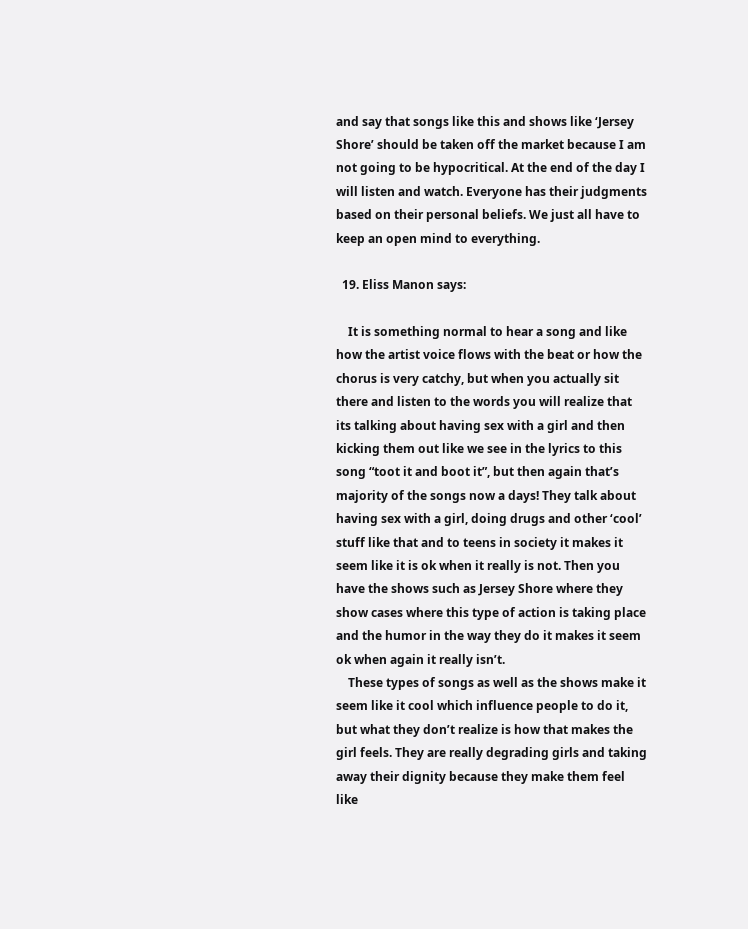and say that songs like this and shows like ‘Jersey Shore’ should be taken off the market because I am not going to be hypocritical. At the end of the day I will listen and watch. Everyone has their judgments based on their personal beliefs. We just all have to keep an open mind to everything.

  19. Eliss Manon says:

    It is something normal to hear a song and like how the artist voice flows with the beat or how the chorus is very catchy, but when you actually sit there and listen to the words you will realize that its talking about having sex with a girl and then kicking them out like we see in the lyrics to this song “toot it and boot it”, but then again that’s majority of the songs now a days! They talk about having sex with a girl, doing drugs and other ‘cool’ stuff like that and to teens in society it makes it seem like it is ok when it really is not. Then you have the shows such as Jersey Shore where they show cases where this type of action is taking place and the humor in the way they do it makes it seem ok when again it really isn’t.
    These types of songs as well as the shows make it seem like it cool which influence people to do it, but what they don’t realize is how that makes the girl feels. They are really degrading girls and taking away their dignity because they make them feel like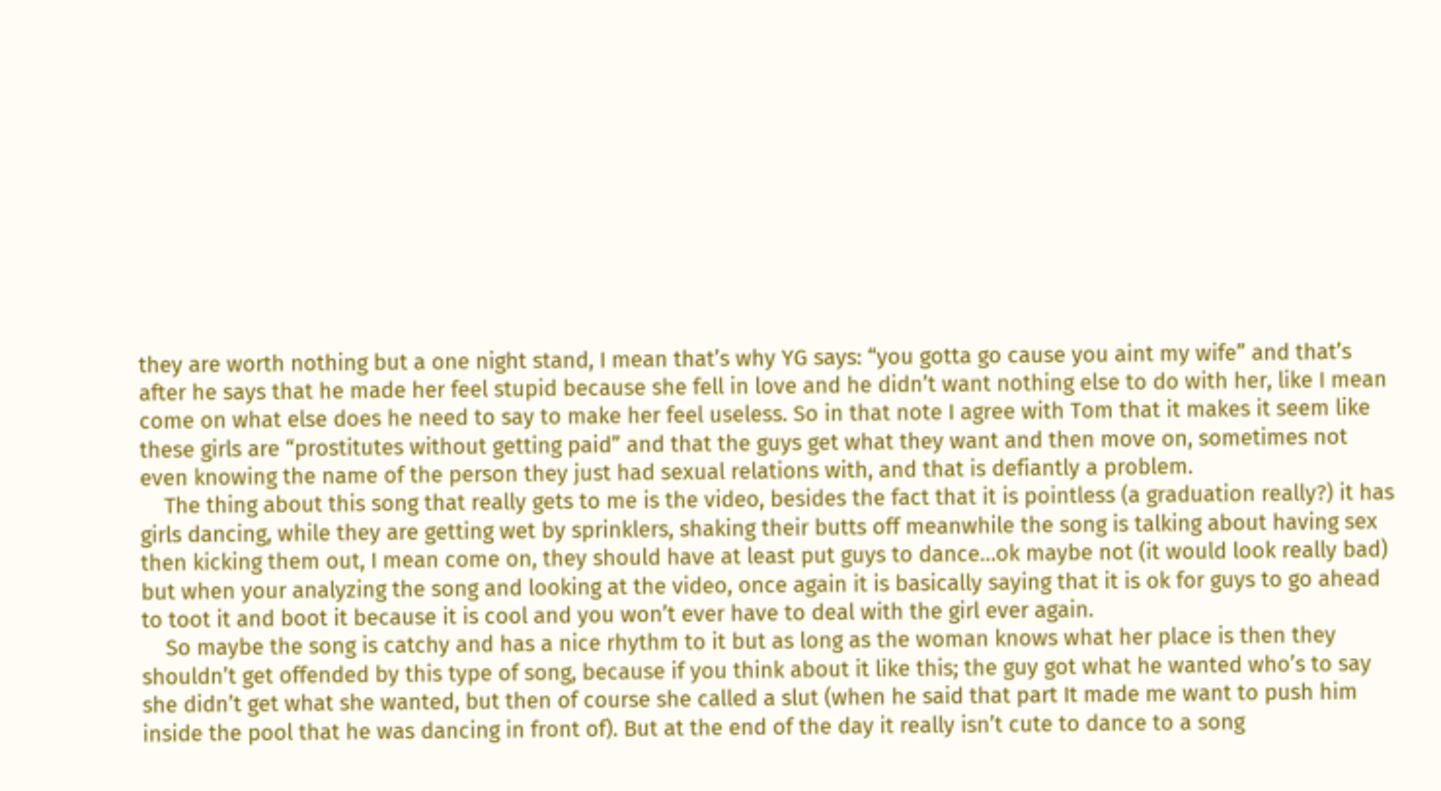they are worth nothing but a one night stand, I mean that’s why YG says: “you gotta go cause you aint my wife” and that’s after he says that he made her feel stupid because she fell in love and he didn’t want nothing else to do with her, like I mean come on what else does he need to say to make her feel useless. So in that note I agree with Tom that it makes it seem like these girls are “prostitutes without getting paid” and that the guys get what they want and then move on, sometimes not even knowing the name of the person they just had sexual relations with, and that is defiantly a problem.
    The thing about this song that really gets to me is the video, besides the fact that it is pointless (a graduation really?) it has girls dancing, while they are getting wet by sprinklers, shaking their butts off meanwhile the song is talking about having sex then kicking them out, I mean come on, they should have at least put guys to dance…ok maybe not (it would look really bad) but when your analyzing the song and looking at the video, once again it is basically saying that it is ok for guys to go ahead to toot it and boot it because it is cool and you won’t ever have to deal with the girl ever again.
    So maybe the song is catchy and has a nice rhythm to it but as long as the woman knows what her place is then they shouldn’t get offended by this type of song, because if you think about it like this; the guy got what he wanted who’s to say she didn’t get what she wanted, but then of course she called a slut (when he said that part It made me want to push him inside the pool that he was dancing in front of). But at the end of the day it really isn’t cute to dance to a song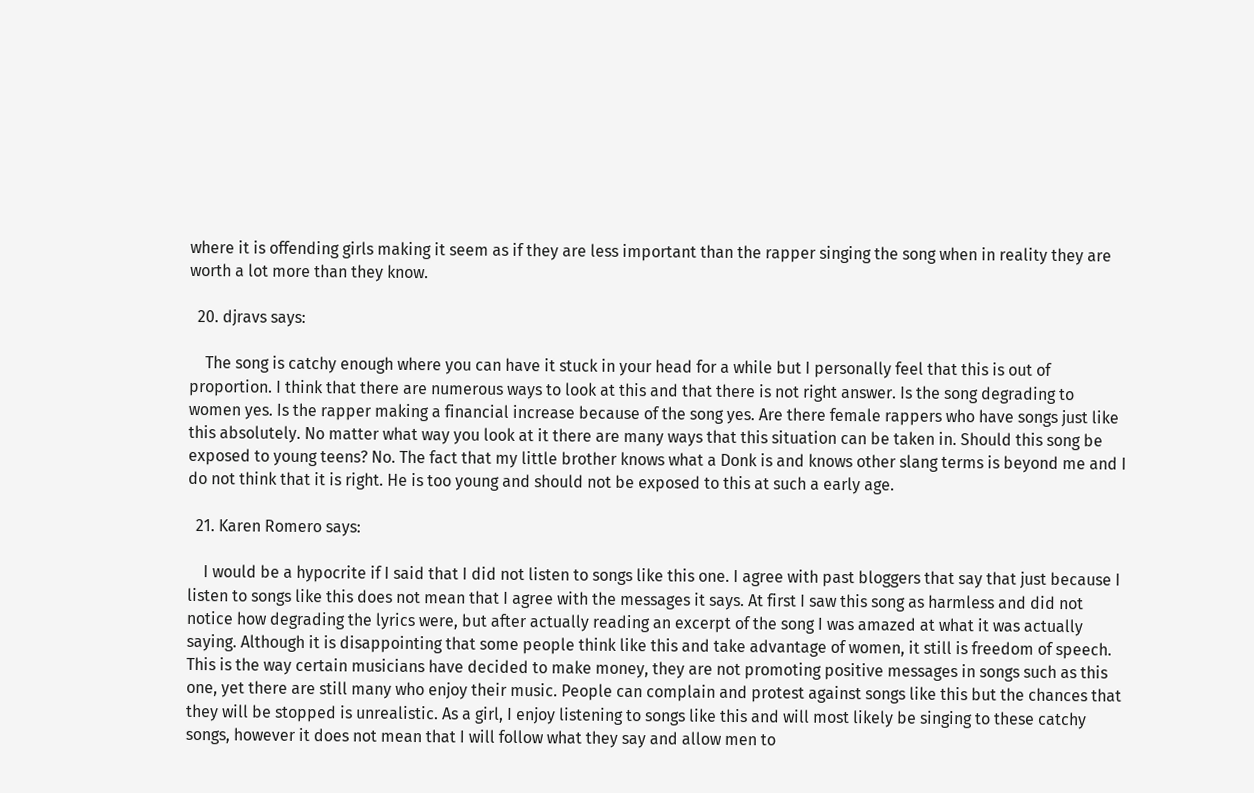where it is offending girls making it seem as if they are less important than the rapper singing the song when in reality they are worth a lot more than they know.

  20. djravs says:

    The song is catchy enough where you can have it stuck in your head for a while but I personally feel that this is out of proportion. I think that there are numerous ways to look at this and that there is not right answer. Is the song degrading to women yes. Is the rapper making a financial increase because of the song yes. Are there female rappers who have songs just like this absolutely. No matter what way you look at it there are many ways that this situation can be taken in. Should this song be exposed to young teens? No. The fact that my little brother knows what a Donk is and knows other slang terms is beyond me and I do not think that it is right. He is too young and should not be exposed to this at such a early age.

  21. Karen Romero says:

    I would be a hypocrite if I said that I did not listen to songs like this one. I agree with past bloggers that say that just because I listen to songs like this does not mean that I agree with the messages it says. At first I saw this song as harmless and did not notice how degrading the lyrics were, but after actually reading an excerpt of the song I was amazed at what it was actually saying. Although it is disappointing that some people think like this and take advantage of women, it still is freedom of speech. This is the way certain musicians have decided to make money, they are not promoting positive messages in songs such as this one, yet there are still many who enjoy their music. People can complain and protest against songs like this but the chances that they will be stopped is unrealistic. As a girl, I enjoy listening to songs like this and will most likely be singing to these catchy songs, however it does not mean that I will follow what they say and allow men to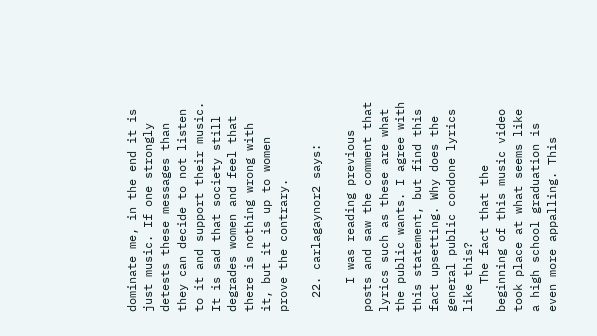dominate me, in the end it is just music. If one strongly detests these messages than they can decide to not listen to it and support their music. It is sad that society still degrades women and feel that there is nothing wrong with it, but it is up to women prove the contrary.

  22. carlagaynor2 says:

    I was reading previous posts and saw the comment that lyrics such as these are what the public wants. I agree with this statement, but find this fact upsetting. Why does the general public condone lyrics like this?
    The fact that the beginning of this music video took place at what seems like a high school graduation is even more appalling. This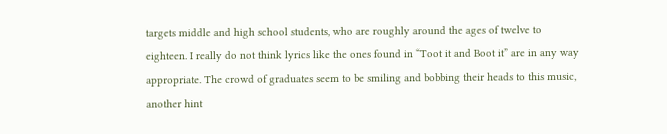targets middle and high school students, who are roughly around the ages of twelve to eighteen. I really do not think lyrics like the ones found in “Toot it and Boot it” are in any way appropriate. The crowd of graduates seem to be smiling and bobbing their heads to this music, another hint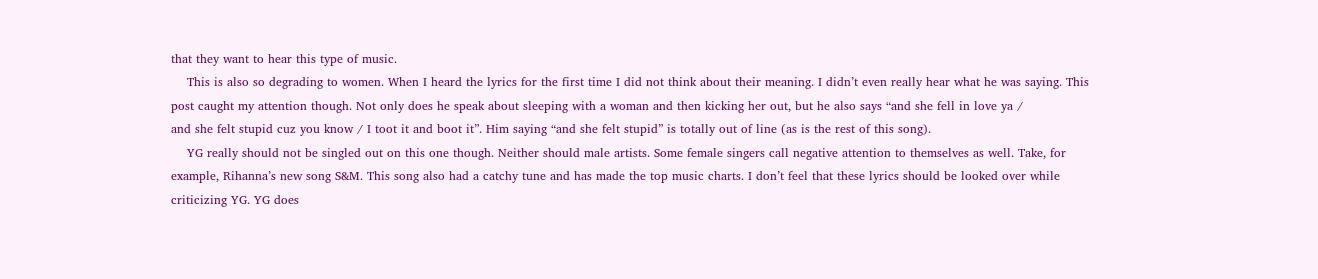that they want to hear this type of music.
    This is also so degrading to women. When I heard the lyrics for the first time I did not think about their meaning. I didn’t even really hear what he was saying. This post caught my attention though. Not only does he speak about sleeping with a woman and then kicking her out, but he also says “and she fell in love ya /
and she felt stupid cuz you know / I toot it and boot it”. Him saying “and she felt stupid” is totally out of line (as is the rest of this song).
    YG really should not be singled out on this one though. Neither should male artists. Some female singers call negative attention to themselves as well. Take, for example, Rihanna’s new song S&M. This song also had a catchy tune and has made the top music charts. I don’t feel that these lyrics should be looked over while criticizing YG. YG does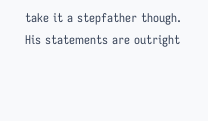take it a stepfather though. His statements are outright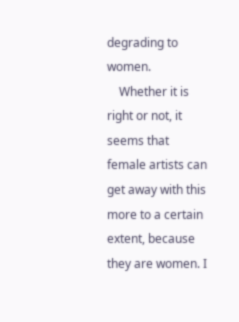degrading to women.
    Whether it is right or not, it seems that female artists can get away with this more to a certain extent, because they are women. I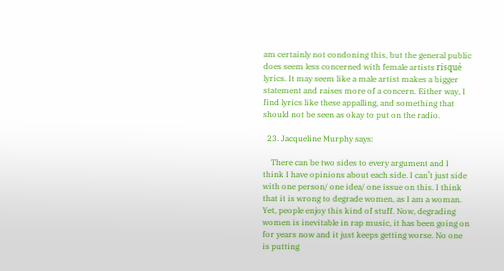am certainly not condoning this, but the general public does seem less concerned with female artists risqué lyrics. It may seem like a male artist makes a bigger statement and raises more of a concern. Either way, I find lyrics like these appalling, and something that should not be seen as okay to put on the radio.

  23. Jacqueline Murphy says:

    There can be two sides to every argument and I think I have opinions about each side. I can’t just side with one person/ one idea/ one issue on this. I think that it is wrong to degrade women, as I am a woman. Yet, people enjoy this kind of stuff. Now, degrading women is inevitable in rap music, it has been going on for years now and it just keeps getting worse. No one is putting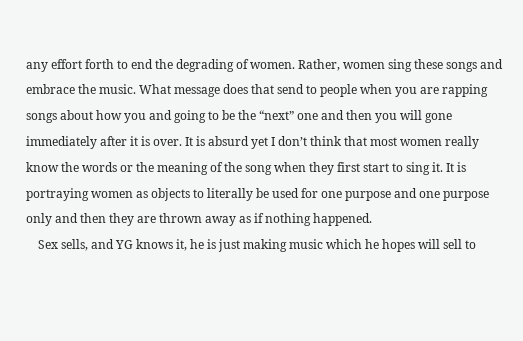any effort forth to end the degrading of women. Rather, women sing these songs and embrace the music. What message does that send to people when you are rapping songs about how you and going to be the “next” one and then you will gone immediately after it is over. It is absurd yet I don’t think that most women really know the words or the meaning of the song when they first start to sing it. It is portraying women as objects to literally be used for one purpose and one purpose only and then they are thrown away as if nothing happened.
    Sex sells, and YG knows it, he is just making music which he hopes will sell to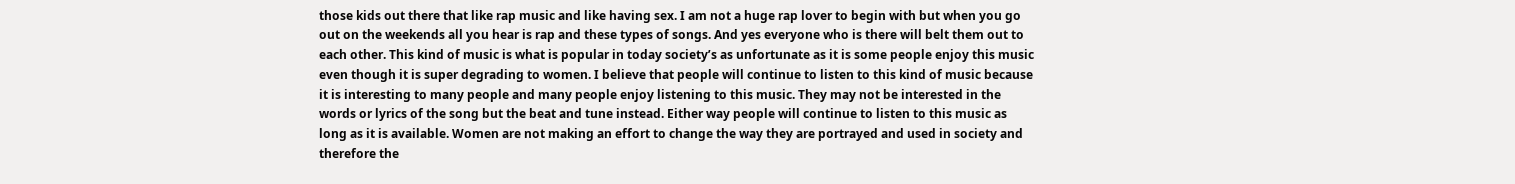those kids out there that like rap music and like having sex. I am not a huge rap lover to begin with but when you go out on the weekends all you hear is rap and these types of songs. And yes everyone who is there will belt them out to each other. This kind of music is what is popular in today society’s as unfortunate as it is some people enjoy this music even though it is super degrading to women. I believe that people will continue to listen to this kind of music because it is interesting to many people and many people enjoy listening to this music. They may not be interested in the words or lyrics of the song but the beat and tune instead. Either way people will continue to listen to this music as long as it is available. Women are not making an effort to change the way they are portrayed and used in society and therefore the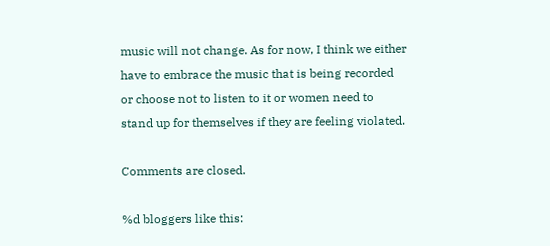music will not change. As for now, I think we either have to embrace the music that is being recorded or choose not to listen to it or women need to stand up for themselves if they are feeling violated.

Comments are closed.

%d bloggers like this: